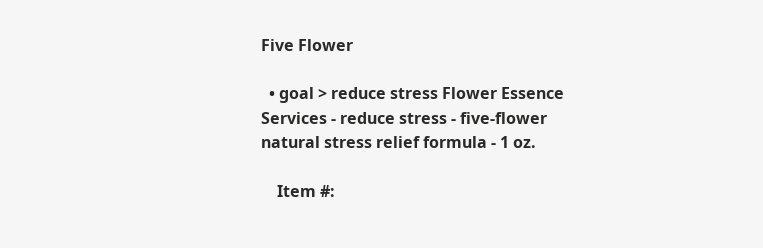Five Flower

  • goal > reduce stress Flower Essence Services - reduce stress - five-flower natural stress relief formula - 1 oz.

    Item #: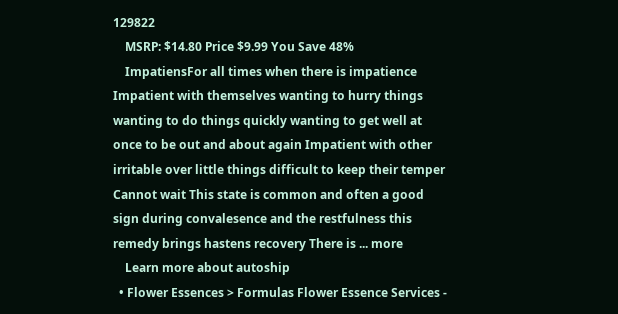129822
    MSRP: $14.80 Price $9.99 You Save 48%
    ImpatiensFor all times when there is impatience Impatient with themselves wanting to hurry things wanting to do things quickly wanting to get well at once to be out and about again Impatient with other irritable over little things difficult to keep their temper Cannot wait This state is common and often a good sign during convalesence and the restfulness this remedy brings hastens recovery There is ... more
    Learn more about autoship
  • Flower Essences > Formulas Flower Essence Services -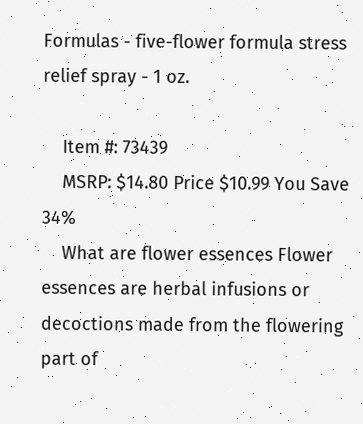Formulas - five-flower formula stress relief spray - 1 oz.

    Item #: 73439
    MSRP: $14.80 Price $10.99 You Save 34%
    What are flower essences Flower essences are herbal infusions or decoctions made from the flowering part of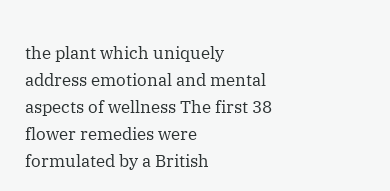the plant which uniquely address emotional and mental aspects of wellness The first 38 flower remedies were formulated by a British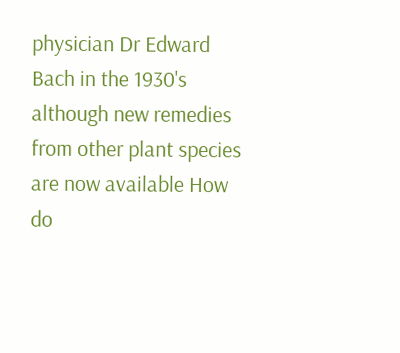physician Dr Edward Bach in the 1930's although new remedies from other plant species are now available How do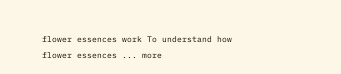flower essences work To understand how flower essences ... more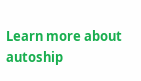Learn more about autoship